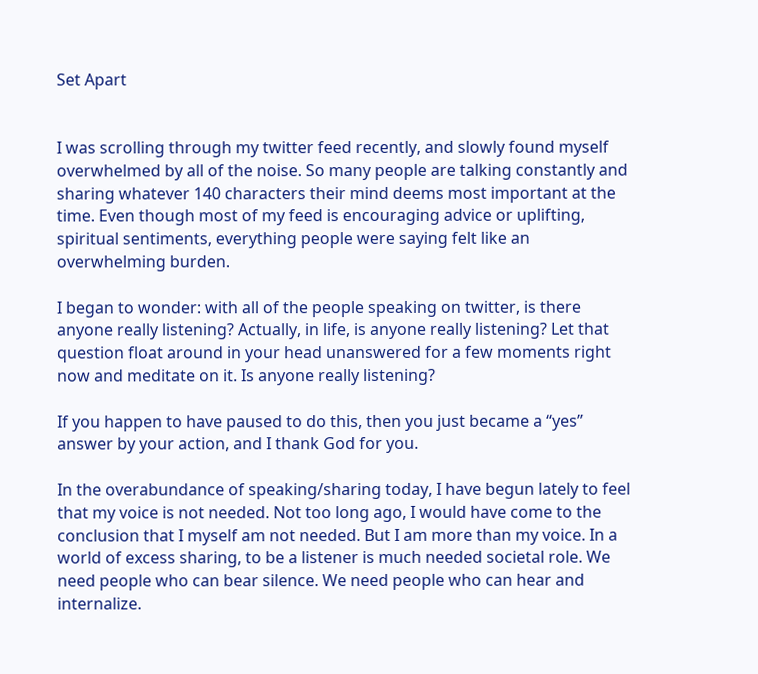Set Apart


I was scrolling through my twitter feed recently, and slowly found myself overwhelmed by all of the noise. So many people are talking constantly and sharing whatever 140 characters their mind deems most important at the time. Even though most of my feed is encouraging advice or uplifting, spiritual sentiments, everything people were saying felt like an overwhelming burden.

I began to wonder: with all of the people speaking on twitter, is there anyone really listening? Actually, in life, is anyone really listening? Let that question float around in your head unanswered for a few moments right now and meditate on it. Is anyone really listening?

If you happen to have paused to do this, then you just became a “yes” answer by your action, and I thank God for you.

In the overabundance of speaking/sharing today, I have begun lately to feel that my voice is not needed. Not too long ago, I would have come to the conclusion that I myself am not needed. But I am more than my voice. In a world of excess sharing, to be a listener is much needed societal role. We need people who can bear silence. We need people who can hear and internalize.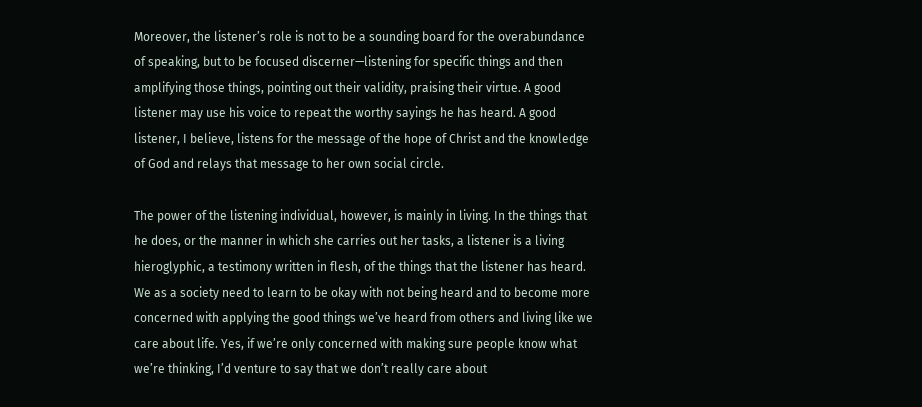Moreover, the listener’s role is not to be a sounding board for the overabundance of speaking, but to be focused discerner—listening for specific things and then amplifying those things, pointing out their validity, praising their virtue. A good listener may use his voice to repeat the worthy sayings he has heard. A good listener, I believe, listens for the message of the hope of Christ and the knowledge of God and relays that message to her own social circle.

The power of the listening individual, however, is mainly in living. In the things that he does, or the manner in which she carries out her tasks, a listener is a living hieroglyphic, a testimony written in flesh, of the things that the listener has heard. We as a society need to learn to be okay with not being heard and to become more concerned with applying the good things we’ve heard from others and living like we care about life. Yes, if we’re only concerned with making sure people know what we’re thinking, I’d venture to say that we don’t really care about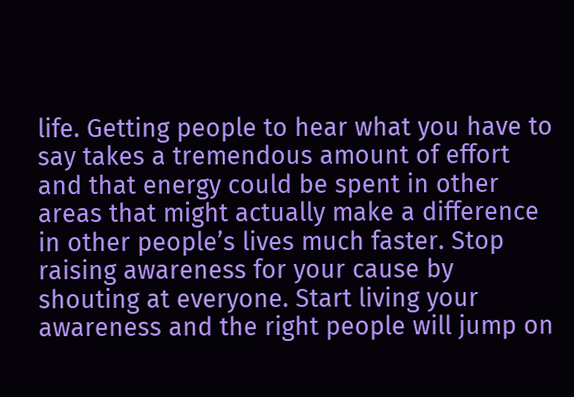life. Getting people to hear what you have to say takes a tremendous amount of effort and that energy could be spent in other areas that might actually make a difference in other people’s lives much faster. Stop raising awareness for your cause by shouting at everyone. Start living your awareness and the right people will jump on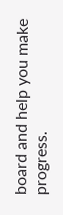board and help you make progress.